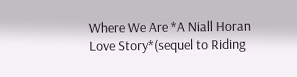Where We Are *A Niall Horan Love Story*(sequel to Riding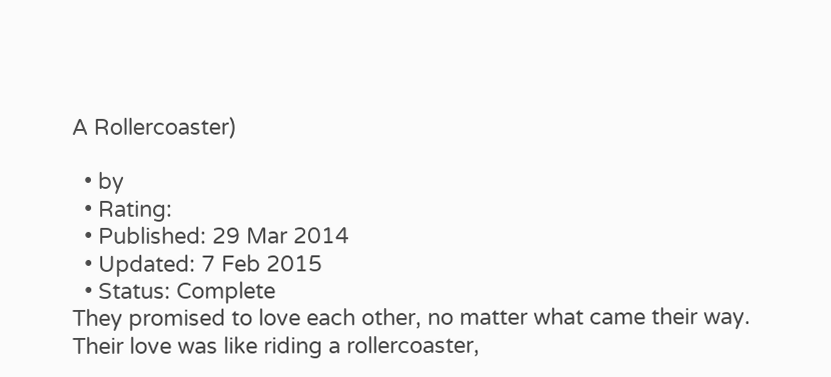A Rollercoaster)

  • by
  • Rating:
  • Published: 29 Mar 2014
  • Updated: 7 Feb 2015
  • Status: Complete
They promised to love each other, no matter what came their way. Their love was like riding a rollercoaster,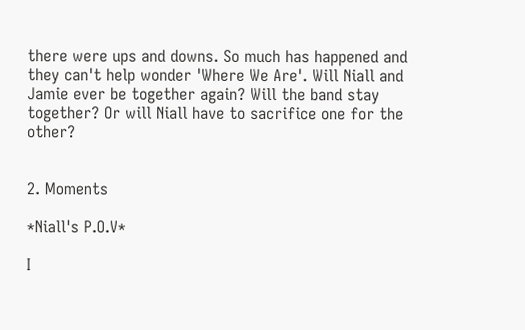there were ups and downs. So much has happened and they can't help wonder 'Where We Are'. Will Niall and Jamie ever be together again? Will the band stay together? Or will Niall have to sacrifice one for the other?


2. Moments

*Niall's P.O.V*

I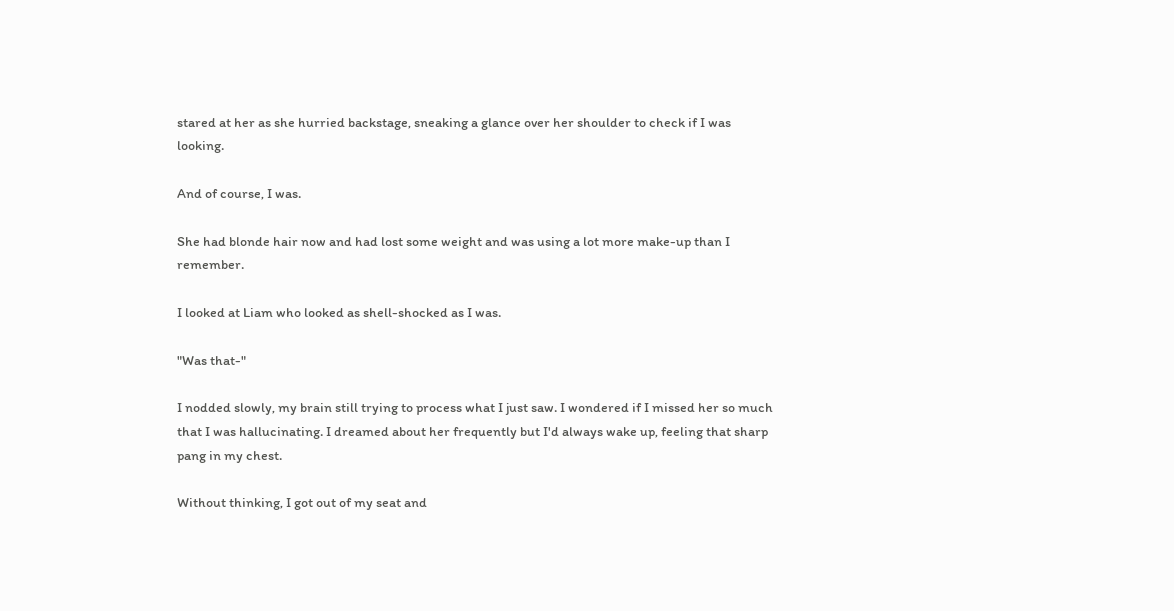stared at her as she hurried backstage, sneaking a glance over her shoulder to check if I was looking.

And of course, I was.

She had blonde hair now and had lost some weight and was using a lot more make-up than I remember.

I looked at Liam who looked as shell-shocked as I was.

"Was that-"

I nodded slowly, my brain still trying to process what I just saw. I wondered if I missed her so much that I was hallucinating. I dreamed about her frequently but I'd always wake up, feeling that sharp pang in my chest.

Without thinking, I got out of my seat and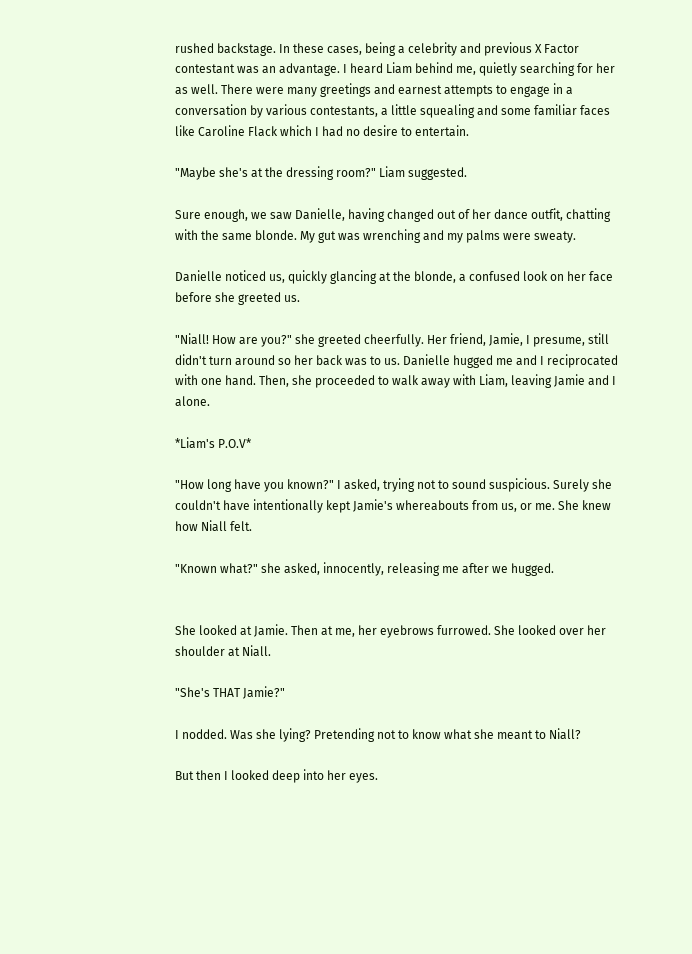rushed backstage. In these cases, being a celebrity and previous X Factor contestant was an advantage. I heard Liam behind me, quietly searching for her as well. There were many greetings and earnest attempts to engage in a conversation by various contestants, a little squealing and some familiar faces like Caroline Flack which I had no desire to entertain.

"Maybe she's at the dressing room?" Liam suggested.

Sure enough, we saw Danielle, having changed out of her dance outfit, chatting with the same blonde. My gut was wrenching and my palms were sweaty.

Danielle noticed us, quickly glancing at the blonde, a confused look on her face before she greeted us.

"Niall! How are you?" she greeted cheerfully. Her friend, Jamie, I presume, still didn't turn around so her back was to us. Danielle hugged me and I reciprocated with one hand. Then, she proceeded to walk away with Liam, leaving Jamie and I alone.

*Liam's P.O.V*

"How long have you known?" I asked, trying not to sound suspicious. Surely she couldn't have intentionally kept Jamie's whereabouts from us, or me. She knew how Niall felt.

"Known what?" she asked, innocently, releasing me after we hugged.


She looked at Jamie. Then at me, her eyebrows furrowed. She looked over her shoulder at Niall.

"She's THAT Jamie?"

I nodded. Was she lying? Pretending not to know what she meant to Niall?

But then I looked deep into her eyes.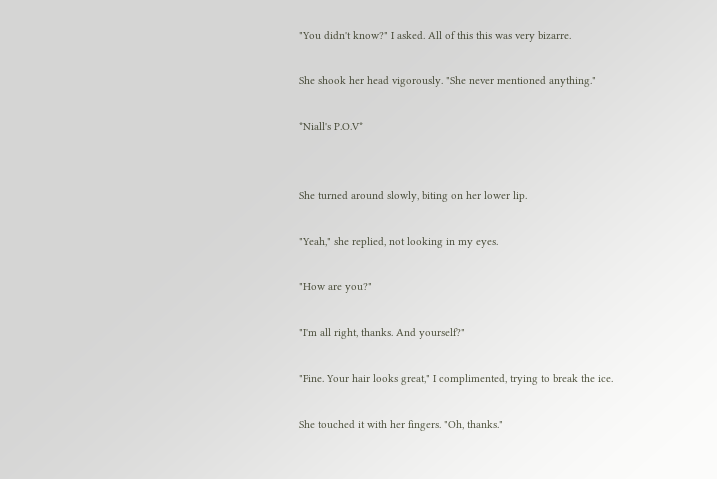"You didn't know?" I asked. All of this this was very bizarre.

She shook her head vigorously. "She never mentioned anything."

*Niall's P.O.V*


She turned around slowly, biting on her lower lip.

"Yeah," she replied, not looking in my eyes.

"How are you?"

"I'm all right, thanks. And yourself?"

"Fine. Your hair looks great," I complimented, trying to break the ice.

She touched it with her fingers. "Oh, thanks."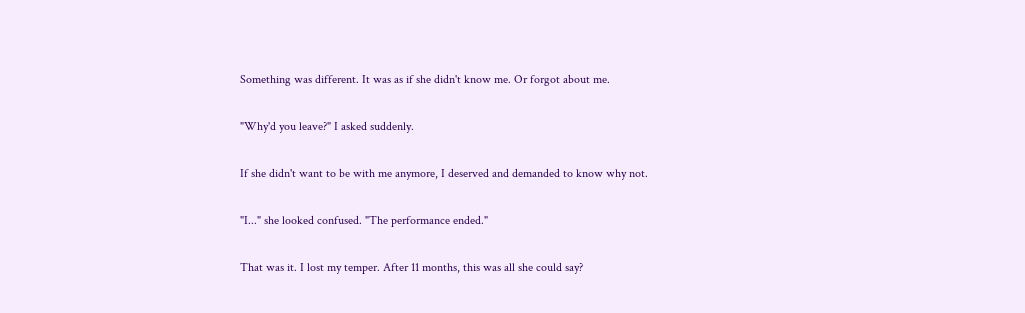Something was different. It was as if she didn't know me. Or forgot about me.

"Why'd you leave?" I asked suddenly.

If she didn't want to be with me anymore, I deserved and demanded to know why not.

"I..." she looked confused. "The performance ended."

That was it. I lost my temper. After 11 months, this was all she could say?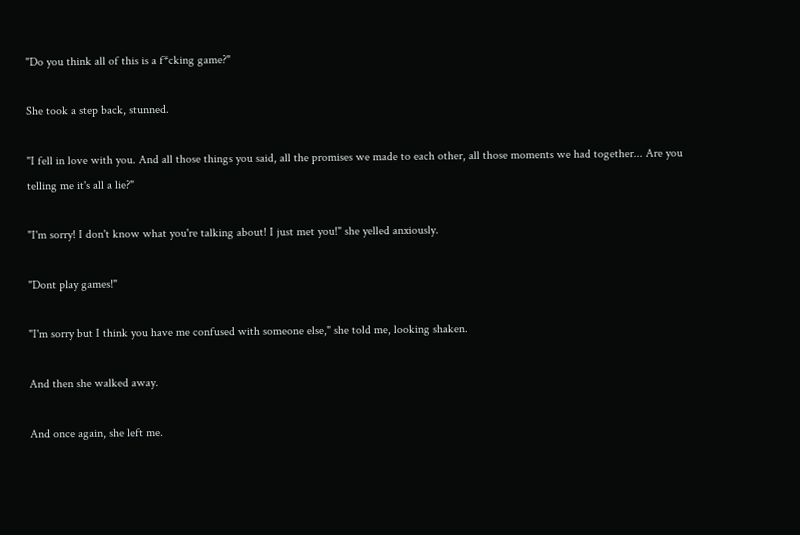"Do you think all of this is a f*cking game?"

She took a step back, stunned.

"I fell in love with you. And all those things you said, all the promises we made to each other, all those moments we had together... Are you telling me it's all a lie?"

"I'm sorry! I don't know what you're talking about! I just met you!" she yelled anxiously.

"Dont play games!"

"I'm sorry but I think you have me confused with someone else," she told me, looking shaken.

And then she walked away.

And once again, she left me.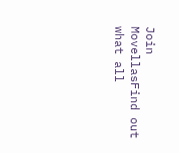Join MovellasFind out what all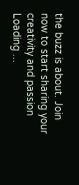the buzz is about. Join now to start sharing your creativity and passion
Loading ...